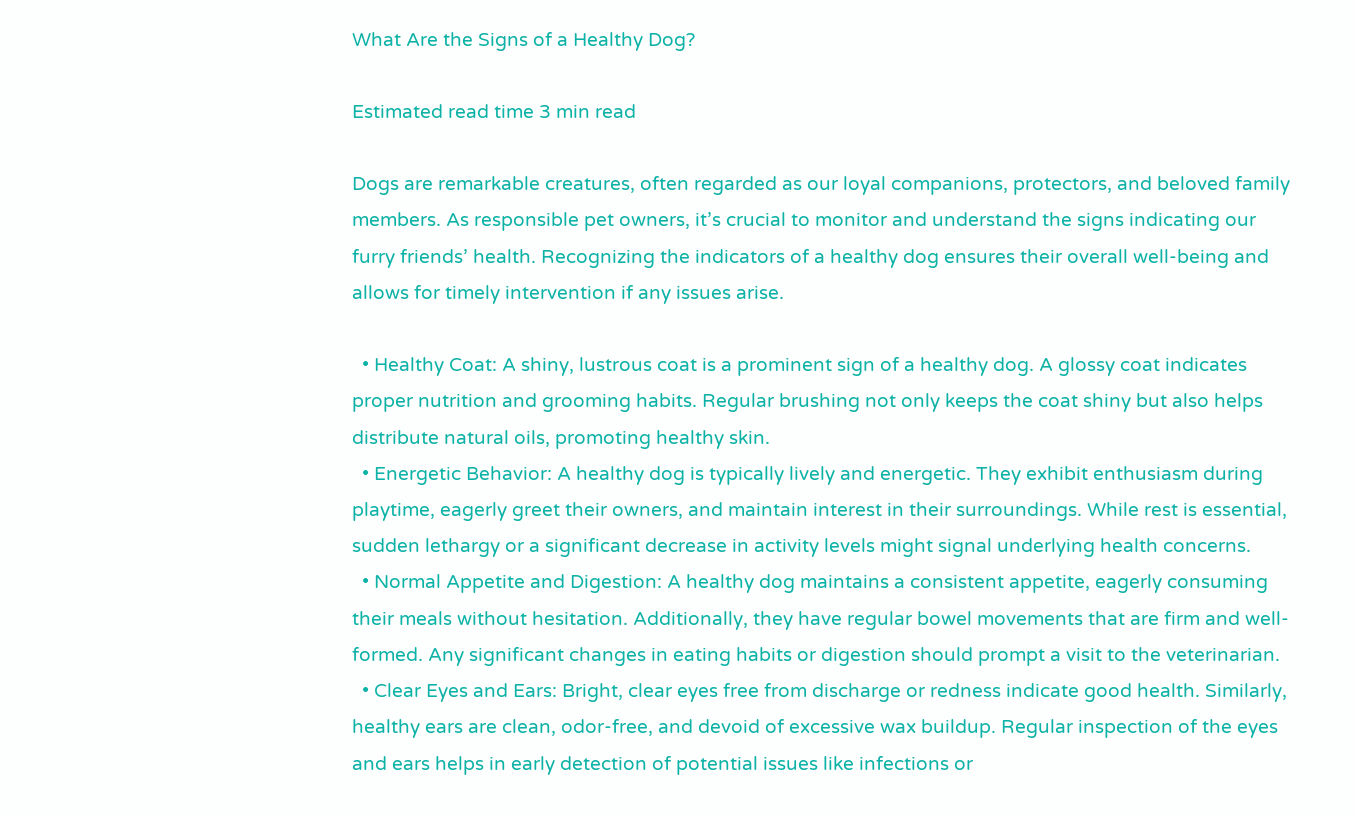What Are the Signs of a Healthy Dog?

Estimated read time 3 min read

Dogs are remarkable creatures, often regarded as our loyal companions, protectors, and beloved family members. As responsible pet owners, it’s crucial to monitor and understand the signs indicating our furry friends’ health. Recognizing the indicators of a healthy dog ensures their overall well-being and allows for timely intervention if any issues arise.

  • Healthy Coat: A shiny, lustrous coat is a prominent sign of a healthy dog. A glossy coat indicates proper nutrition and grooming habits. Regular brushing not only keeps the coat shiny but also helps distribute natural oils, promoting healthy skin.
  • Energetic Behavior: A healthy dog is typically lively and energetic. They exhibit enthusiasm during playtime, eagerly greet their owners, and maintain interest in their surroundings. While rest is essential, sudden lethargy or a significant decrease in activity levels might signal underlying health concerns.
  • Normal Appetite and Digestion: A healthy dog maintains a consistent appetite, eagerly consuming their meals without hesitation. Additionally, they have regular bowel movements that are firm and well-formed. Any significant changes in eating habits or digestion should prompt a visit to the veterinarian.
  • Clear Eyes and Ears: Bright, clear eyes free from discharge or redness indicate good health. Similarly, healthy ears are clean, odor-free, and devoid of excessive wax buildup. Regular inspection of the eyes and ears helps in early detection of potential issues like infections or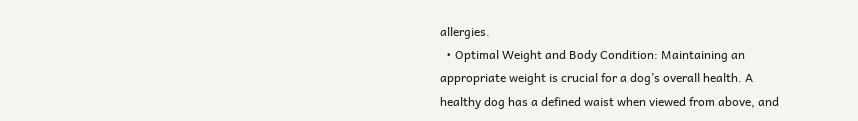allergies.
  • Optimal Weight and Body Condition: Maintaining an appropriate weight is crucial for a dog’s overall health. A healthy dog has a defined waist when viewed from above, and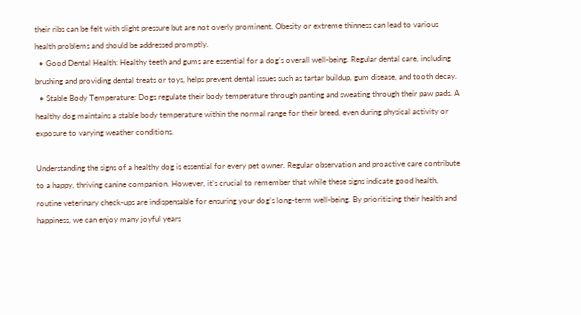their ribs can be felt with slight pressure but are not overly prominent. Obesity or extreme thinness can lead to various health problems and should be addressed promptly.
  • Good Dental Health: Healthy teeth and gums are essential for a dog’s overall well-being. Regular dental care, including brushing and providing dental treats or toys, helps prevent dental issues such as tartar buildup, gum disease, and tooth decay.
  • Stable Body Temperature: Dogs regulate their body temperature through panting and sweating through their paw pads. A healthy dog maintains a stable body temperature within the normal range for their breed, even during physical activity or exposure to varying weather conditions.

Understanding the signs of a healthy dog is essential for every pet owner. Regular observation and proactive care contribute to a happy, thriving canine companion. However, it’s crucial to remember that while these signs indicate good health, routine veterinary check-ups are indispensable for ensuring your dog’s long-term well-being. By prioritizing their health and happiness, we can enjoy many joyful years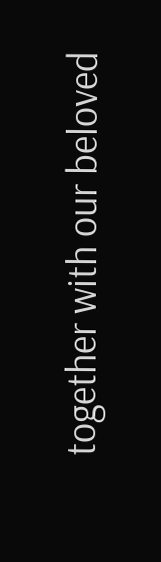together with our beloved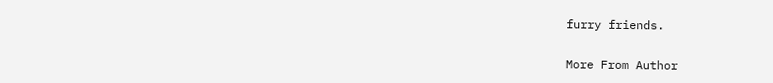furry friends.

More From Author